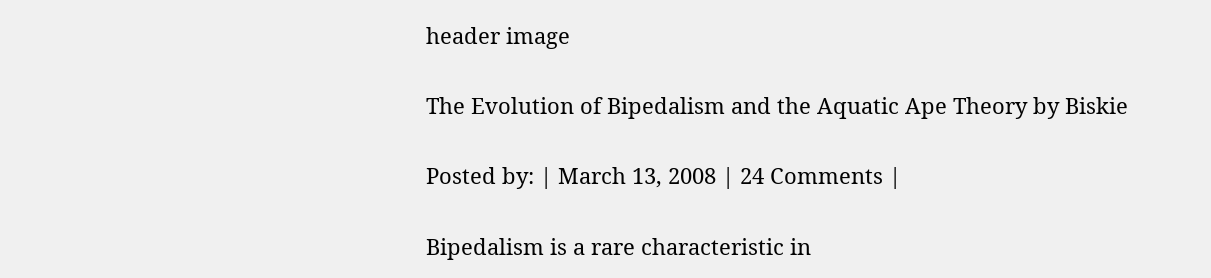header image

The Evolution of Bipedalism and the Aquatic Ape Theory by Biskie

Posted by: | March 13, 2008 | 24 Comments |

Bipedalism is a rare characteristic in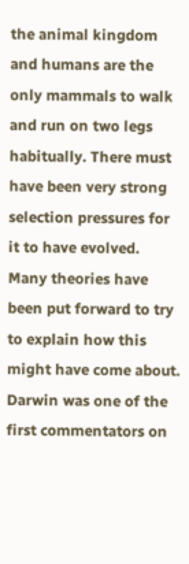the animal kingdom and humans are the only mammals to walk and run on two legs habitually. There must have been very strong selection pressures for it to have evolved. Many theories have been put forward to try to explain how this might have come about.
Darwin was one of the first commentators on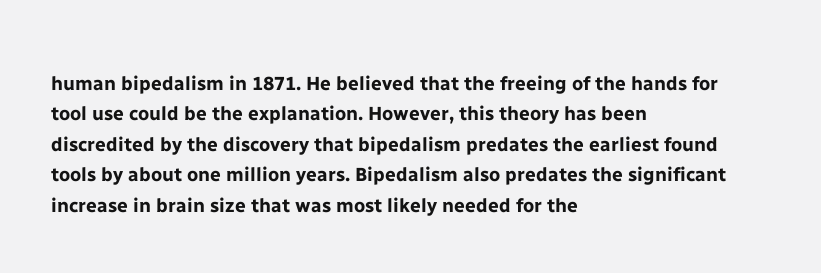human bipedalism in 1871. He believed that the freeing of the hands for tool use could be the explanation. However, this theory has been discredited by the discovery that bipedalism predates the earliest found tools by about one million years. Bipedalism also predates the significant increase in brain size that was most likely needed for the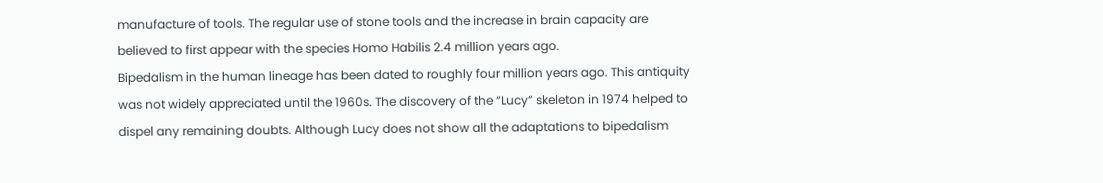manufacture of tools. The regular use of stone tools and the increase in brain capacity are believed to first appear with the species Homo Habilis 2.4 million years ago.
Bipedalism in the human lineage has been dated to roughly four million years ago. This antiquity was not widely appreciated until the 1960s. The discovery of the “Lucy” skeleton in 1974 helped to dispel any remaining doubts. Although Lucy does not show all the adaptations to bipedalism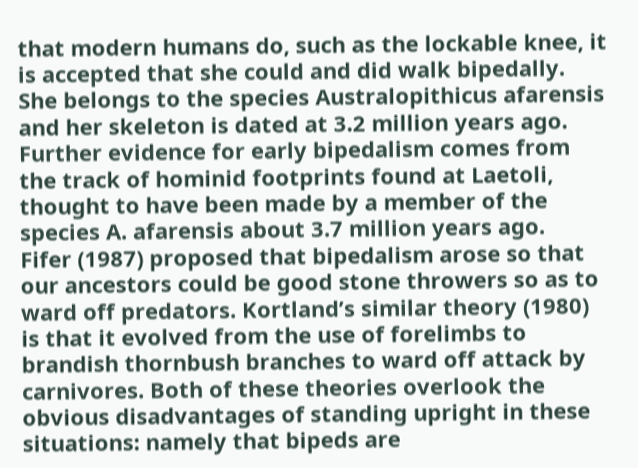that modern humans do, such as the lockable knee, it is accepted that she could and did walk bipedally. She belongs to the species Australopithicus afarensis and her skeleton is dated at 3.2 million years ago. Further evidence for early bipedalism comes from the track of hominid footprints found at Laetoli, thought to have been made by a member of the species A. afarensis about 3.7 million years ago.
Fifer (1987) proposed that bipedalism arose so that our ancestors could be good stone throwers so as to ward off predators. Kortland’s similar theory (1980) is that it evolved from the use of forelimbs to brandish thornbush branches to ward off attack by carnivores. Both of these theories overlook the obvious disadvantages of standing upright in these situations: namely that bipeds are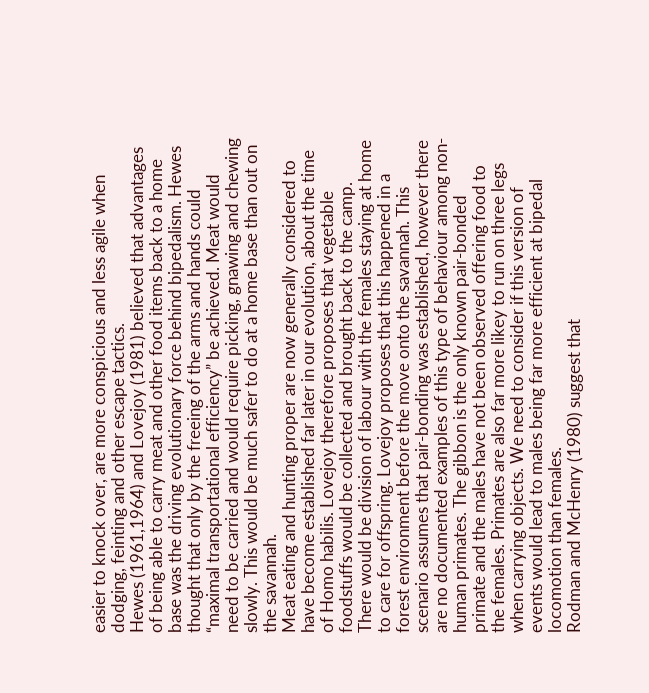easier to knock over, are more conspicious and less agile when dodging, feinting and other escape tactics.
Hewes (1961,1964) and Lovejoy (1981) believed that advantages of being able to carry meat and other food items back to a home base was the driving evolutionary force behind bipedalism. Hewes thought that only by the freeing of the arms and hands could “maximal transportational efficiency” be achieved. Meat would need to be carried and would require picking, gnawing and chewing slowly. This would be much safer to do at a home base than out on the savannah.
Meat eating and hunting proper are now generally considered to have become established far later in our evolution, about the time of Homo habilis. Lovejoy therefore proposes that vegetable foodstuffs would be collected and brought back to the camp. There would be division of labour with the females staying at home to care for offspring. Lovejoy proposes that this happened in a forest environment before the move onto the savannah. This scenario assumes that pair-bonding was established, however there are no documented examples of this type of behaviour among non-human primates. The gibbon is the only known pair-bonded primate and the males have not been observed offering food to the females. Primates are also far more likey to run on three legs when carrying objects. We need to consider if this version of events would lead to males being far more efficient at bipedal locomotion than females.
Rodman and McHenry (1980) suggest that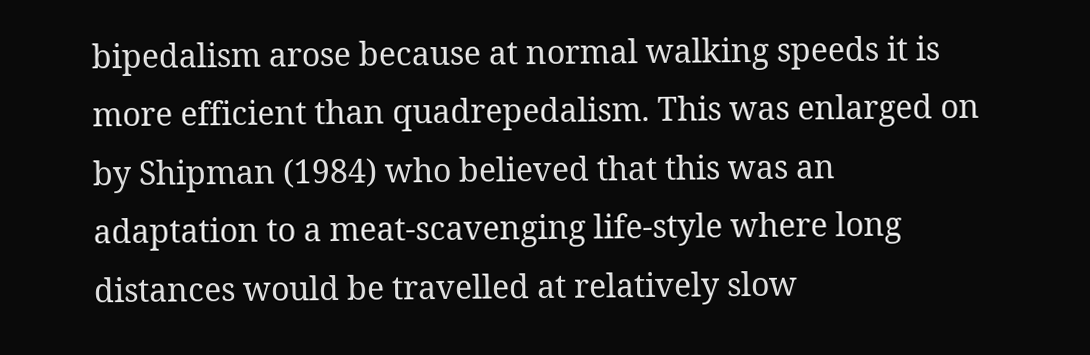bipedalism arose because at normal walking speeds it is more efficient than quadrepedalism. This was enlarged on by Shipman (1984) who believed that this was an adaptation to a meat-scavenging life-style where long distances would be travelled at relatively slow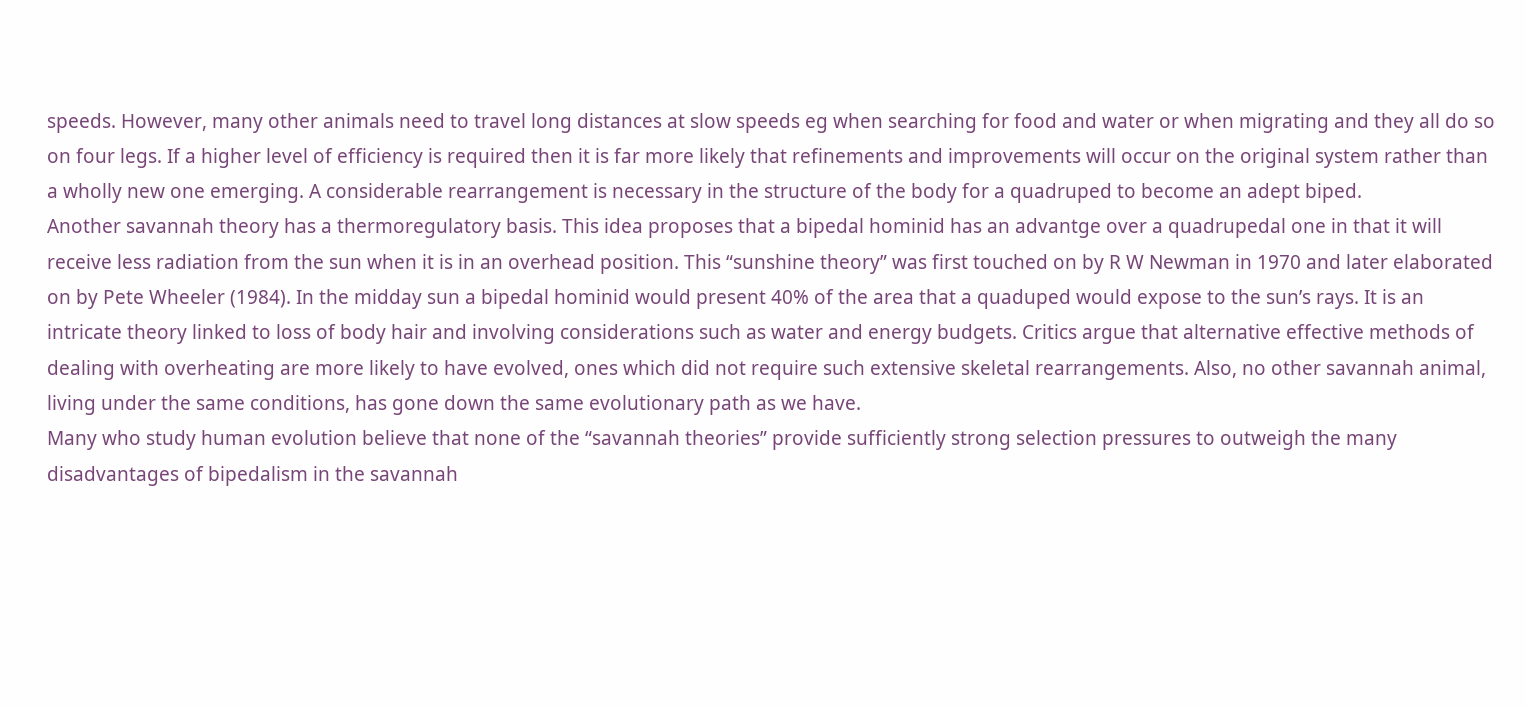speeds. However, many other animals need to travel long distances at slow speeds eg when searching for food and water or when migrating and they all do so on four legs. If a higher level of efficiency is required then it is far more likely that refinements and improvements will occur on the original system rather than a wholly new one emerging. A considerable rearrangement is necessary in the structure of the body for a quadruped to become an adept biped.
Another savannah theory has a thermoregulatory basis. This idea proposes that a bipedal hominid has an advantge over a quadrupedal one in that it will receive less radiation from the sun when it is in an overhead position. This “sunshine theory” was first touched on by R W Newman in 1970 and later elaborated on by Pete Wheeler (1984). In the midday sun a bipedal hominid would present 40% of the area that a quaduped would expose to the sun’s rays. It is an intricate theory linked to loss of body hair and involving considerations such as water and energy budgets. Critics argue that alternative effective methods of dealing with overheating are more likely to have evolved, ones which did not require such extensive skeletal rearrangements. Also, no other savannah animal, living under the same conditions, has gone down the same evolutionary path as we have.
Many who study human evolution believe that none of the “savannah theories” provide sufficiently strong selection pressures to outweigh the many disadvantages of bipedalism in the savannah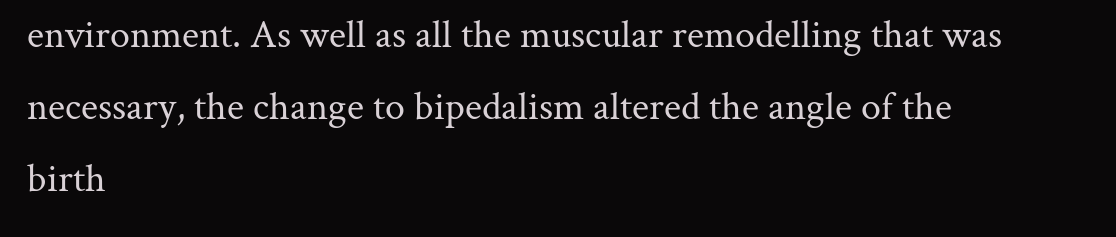environment. As well as all the muscular remodelling that was necessary, the change to bipedalism altered the angle of the birth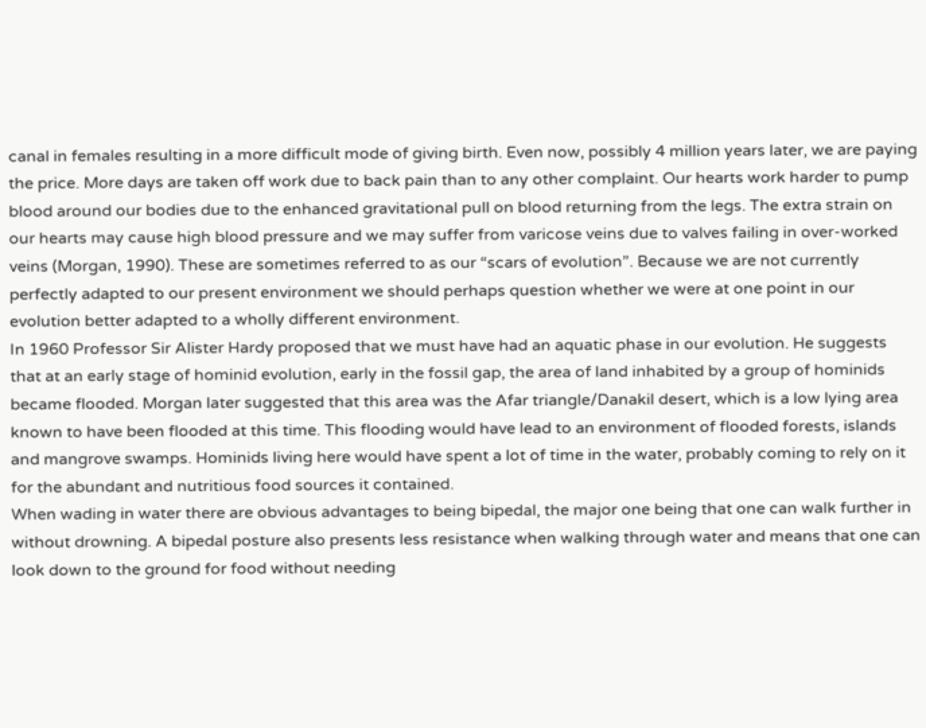canal in females resulting in a more difficult mode of giving birth. Even now, possibly 4 million years later, we are paying the price. More days are taken off work due to back pain than to any other complaint. Our hearts work harder to pump blood around our bodies due to the enhanced gravitational pull on blood returning from the legs. The extra strain on our hearts may cause high blood pressure and we may suffer from varicose veins due to valves failing in over-worked veins (Morgan, 1990). These are sometimes referred to as our “scars of evolution”. Because we are not currently perfectly adapted to our present environment we should perhaps question whether we were at one point in our evolution better adapted to a wholly different environment.
In 1960 Professor Sir Alister Hardy proposed that we must have had an aquatic phase in our evolution. He suggests that at an early stage of hominid evolution, early in the fossil gap, the area of land inhabited by a group of hominids became flooded. Morgan later suggested that this area was the Afar triangle/Danakil desert, which is a low lying area known to have been flooded at this time. This flooding would have lead to an environment of flooded forests, islands and mangrove swamps. Hominids living here would have spent a lot of time in the water, probably coming to rely on it for the abundant and nutritious food sources it contained.
When wading in water there are obvious advantages to being bipedal, the major one being that one can walk further in without drowning. A bipedal posture also presents less resistance when walking through water and means that one can look down to the ground for food without needing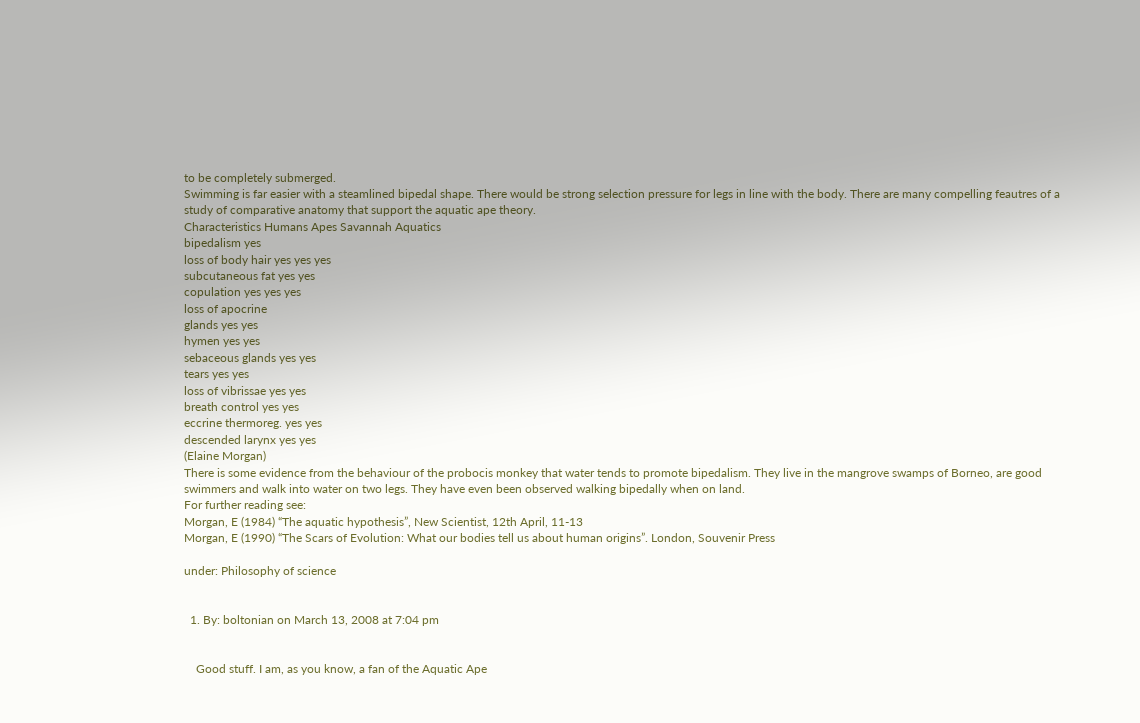to be completely submerged.
Swimming is far easier with a steamlined bipedal shape. There would be strong selection pressure for legs in line with the body. There are many compelling feautres of a study of comparative anatomy that support the aquatic ape theory.
Characteristics Humans Apes Savannah Aquatics
bipedalism yes
loss of body hair yes yes yes
subcutaneous fat yes yes
copulation yes yes yes
loss of apocrine
glands yes yes
hymen yes yes
sebaceous glands yes yes
tears yes yes
loss of vibrissae yes yes
breath control yes yes
eccrine thermoreg. yes yes
descended larynx yes yes
(Elaine Morgan)
There is some evidence from the behaviour of the probocis monkey that water tends to promote bipedalism. They live in the mangrove swamps of Borneo, are good swimmers and walk into water on two legs. They have even been observed walking bipedally when on land.
For further reading see:
Morgan, E (1984) “The aquatic hypothesis”, New Scientist, 12th April, 11-13
Morgan, E (1990) “The Scars of Evolution: What our bodies tell us about human origins”. London, Souvenir Press

under: Philosophy of science


  1. By: boltonian on March 13, 2008 at 7:04 pm


    Good stuff. I am, as you know, a fan of the Aquatic Ape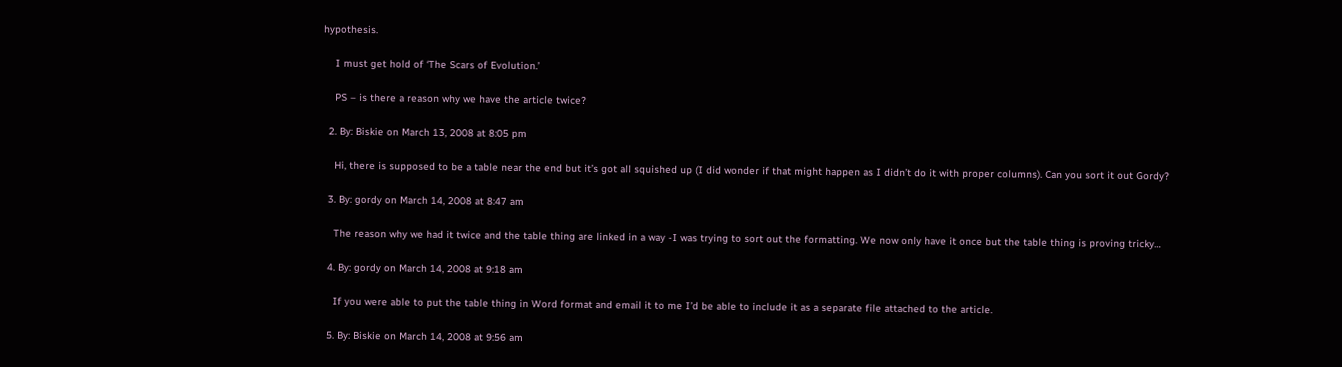hypothesis.

    I must get hold of ‘The Scars of Evolution.’

    PS – is there a reason why we have the article twice?

  2. By: Biskie on March 13, 2008 at 8:05 pm

    Hi, there is supposed to be a table near the end but it’s got all squished up (I did wonder if that might happen as I didn’t do it with proper columns). Can you sort it out Gordy?

  3. By: gordy on March 14, 2008 at 8:47 am

    The reason why we had it twice and the table thing are linked in a way -I was trying to sort out the formatting. We now only have it once but the table thing is proving tricky…

  4. By: gordy on March 14, 2008 at 9:18 am

    If you were able to put the table thing in Word format and email it to me I’d be able to include it as a separate file attached to the article.

  5. By: Biskie on March 14, 2008 at 9:56 am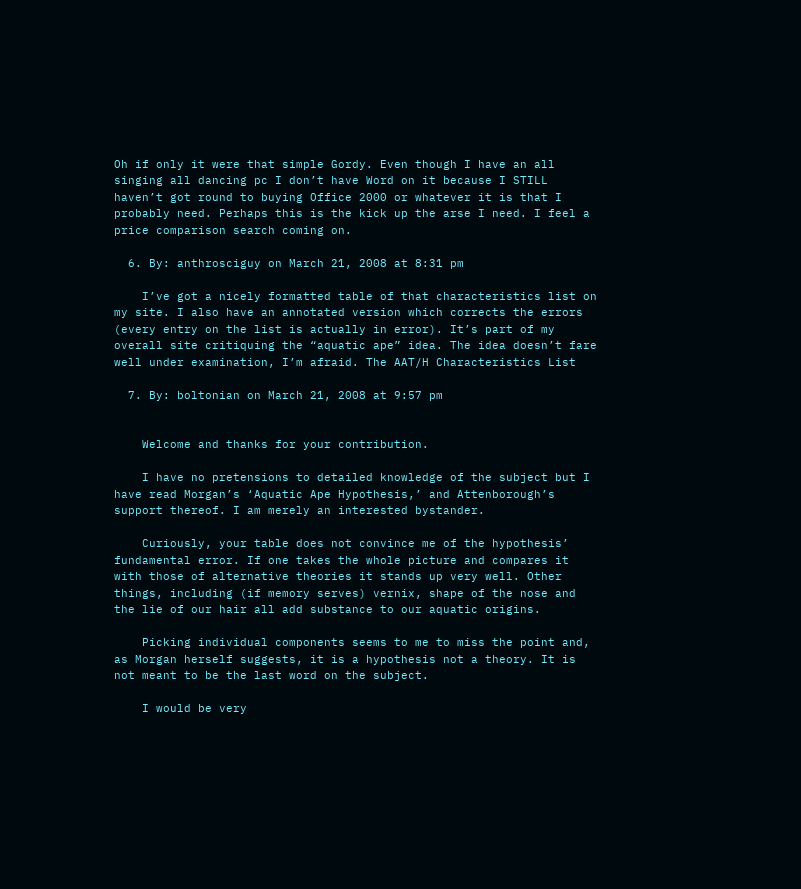Oh if only it were that simple Gordy. Even though I have an all singing all dancing pc I don’t have Word on it because I STILL haven’t got round to buying Office 2000 or whatever it is that I probably need. Perhaps this is the kick up the arse I need. I feel a price comparison search coming on.

  6. By: anthrosciguy on March 21, 2008 at 8:31 pm

    I’ve got a nicely formatted table of that characteristics list on my site. I also have an annotated version which corrects the errors (every entry on the list is actually in error). It’s part of my overall site critiquing the “aquatic ape” idea. The idea doesn’t fare well under examination, I’m afraid. The AAT/H Characteristics List

  7. By: boltonian on March 21, 2008 at 9:57 pm


    Welcome and thanks for your contribution.

    I have no pretensions to detailed knowledge of the subject but I have read Morgan’s ‘Aquatic Ape Hypothesis,’ and Attenborough’s support thereof. I am merely an interested bystander.

    Curiously, your table does not convince me of the hypothesis’ fundamental error. If one takes the whole picture and compares it with those of alternative theories it stands up very well. Other things, including (if memory serves) vernix, shape of the nose and the lie of our hair all add substance to our aquatic origins.

    Picking individual components seems to me to miss the point and, as Morgan herself suggests, it is a hypothesis not a theory. It is not meant to be the last word on the subject.

    I would be very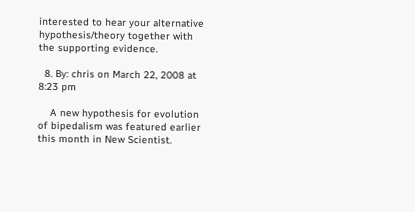interested to hear your alternative hypothesis/theory together with the supporting evidence.

  8. By: chris on March 22, 2008 at 8:23 pm

    A new hypothesis for evolution of bipedalism was featured earlier this month in New Scientist.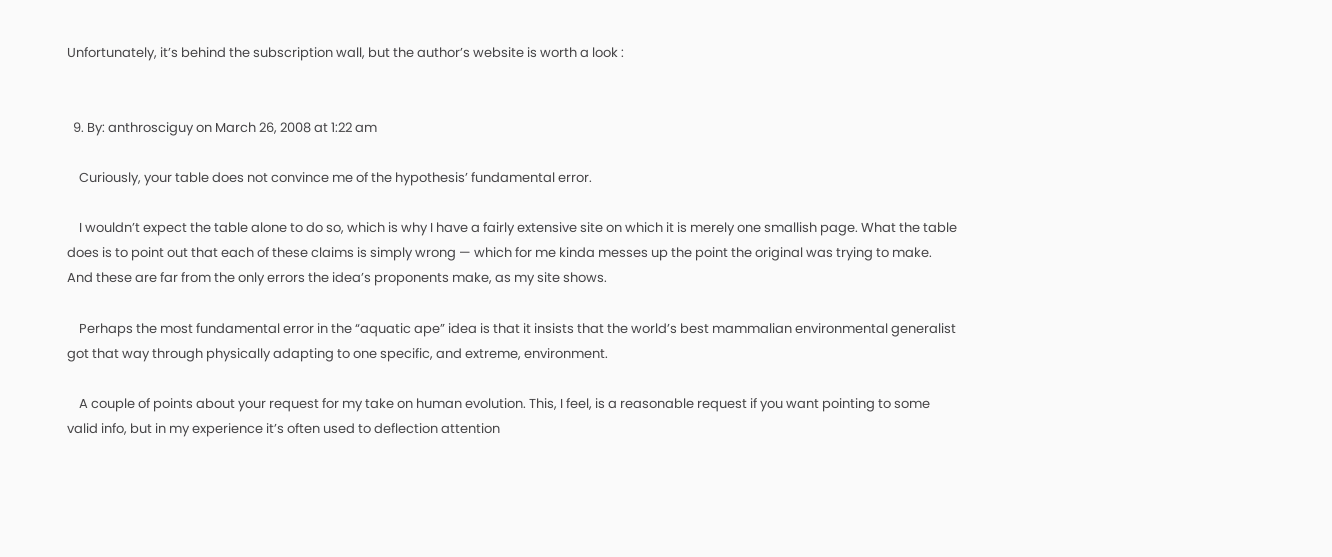Unfortunately, it’s behind the subscription wall, but the author’s website is worth a look :


  9. By: anthrosciguy on March 26, 2008 at 1:22 am

    Curiously, your table does not convince me of the hypothesis’ fundamental error.

    I wouldn’t expect the table alone to do so, which is why I have a fairly extensive site on which it is merely one smallish page. What the table does is to point out that each of these claims is simply wrong — which for me kinda messes up the point the original was trying to make. And these are far from the only errors the idea’s proponents make, as my site shows.

    Perhaps the most fundamental error in the “aquatic ape” idea is that it insists that the world’s best mammalian environmental generalist got that way through physically adapting to one specific, and extreme, environment.

    A couple of points about your request for my take on human evolution. This, I feel, is a reasonable request if you want pointing to some valid info, but in my experience it’s often used to deflection attention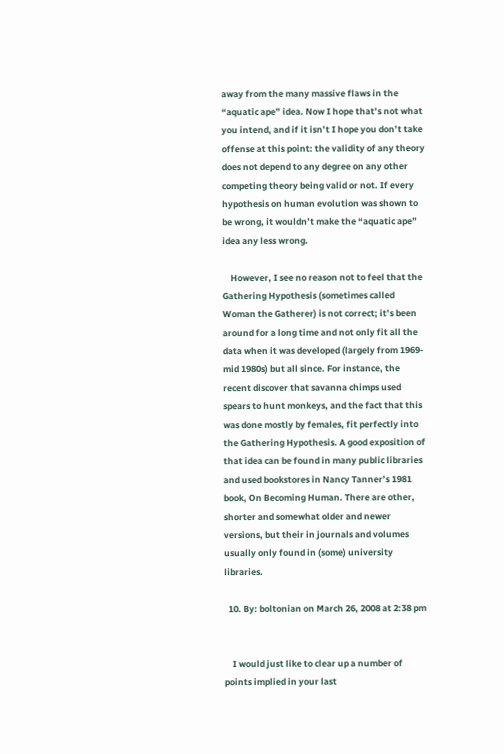away from the many massive flaws in the “aquatic ape” idea. Now I hope that’s not what you intend, and if it isn’t I hope you don’t take offense at this point: the validity of any theory does not depend to any degree on any other competing theory being valid or not. If every hypothesis on human evolution was shown to be wrong, it wouldn’t make the “aquatic ape” idea any less wrong.

    However, I see no reason not to feel that the Gathering Hypothesis (sometimes called Woman the Gatherer) is not correct; it’s been around for a long time and not only fit all the data when it was developed (largely from 1969-mid 1980s) but all since. For instance, the recent discover that savanna chimps used spears to hunt monkeys, and the fact that this was done mostly by females, fit perfectly into the Gathering Hypothesis. A good exposition of that idea can be found in many public libraries and used bookstores in Nancy Tanner’s 1981 book, On Becoming Human. There are other, shorter and somewhat older and newer versions, but their in journals and volumes usually only found in (some) university libraries.

  10. By: boltonian on March 26, 2008 at 2:38 pm


    I would just like to clear up a number of points implied in your last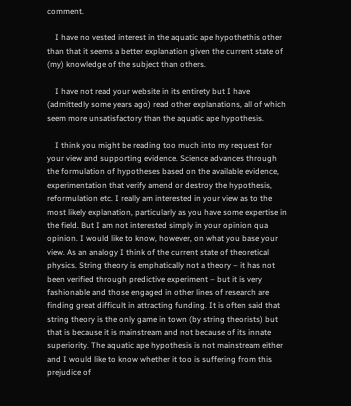comment.

    I have no vested interest in the aquatic ape hypothethis other than that it seems a better explanation given the current state of (my) knowledge of the subject than others.

    I have not read your website in its entirety but I have (admittedly some years ago) read other explanations, all of which seem more unsatisfactory than the aquatic ape hypothesis.

    I think you might be reading too much into my request for your view and supporting evidence. Science advances through the formulation of hypotheses based on the available evidence, experimentation that verify amend or destroy the hypothesis, reformulation etc. I really am interested in your view as to the most likely explanation, particularly as you have some expertise in the field. But I am not interested simply in your opinion qua opinion. I would like to know, however, on what you base your view. As an analogy I think of the current state of theoretical physics. String theory is emphatically not a theory – it has not been verified through predictive experiment – but it is very fashionable and those engaged in other lines of research are finding great difficult in attracting funding. It is often said that string theory is the only game in town (by string theorists) but that is because it is mainstream and not because of its innate superiority. The aquatic ape hypothesis is not mainstream either and I would like to know whether it too is suffering from this prejudice of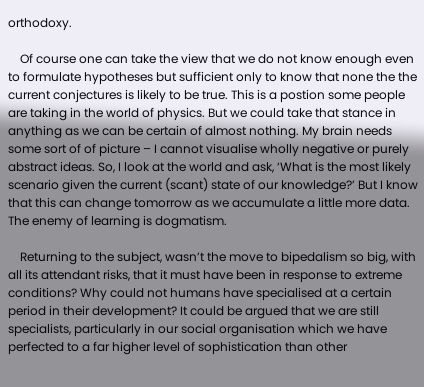orthodoxy.

    Of course one can take the view that we do not know enough even to formulate hypotheses but sufficient only to know that none the the current conjectures is likely to be true. This is a postion some people are taking in the world of physics. But we could take that stance in anything as we can be certain of almost nothing. My brain needs some sort of of picture – I cannot visualise wholly negative or purely abstract ideas. So, I look at the world and ask, ‘What is the most likely scenario given the current (scant) state of our knowledge?’ But I know that this can change tomorrow as we accumulate a little more data. The enemy of learning is dogmatism.

    Returning to the subject, wasn’t the move to bipedalism so big, with all its attendant risks, that it must have been in response to extreme conditions? Why could not humans have specialised at a certain period in their development? It could be argued that we are still specialists, particularly in our social organisation which we have perfected to a far higher level of sophistication than other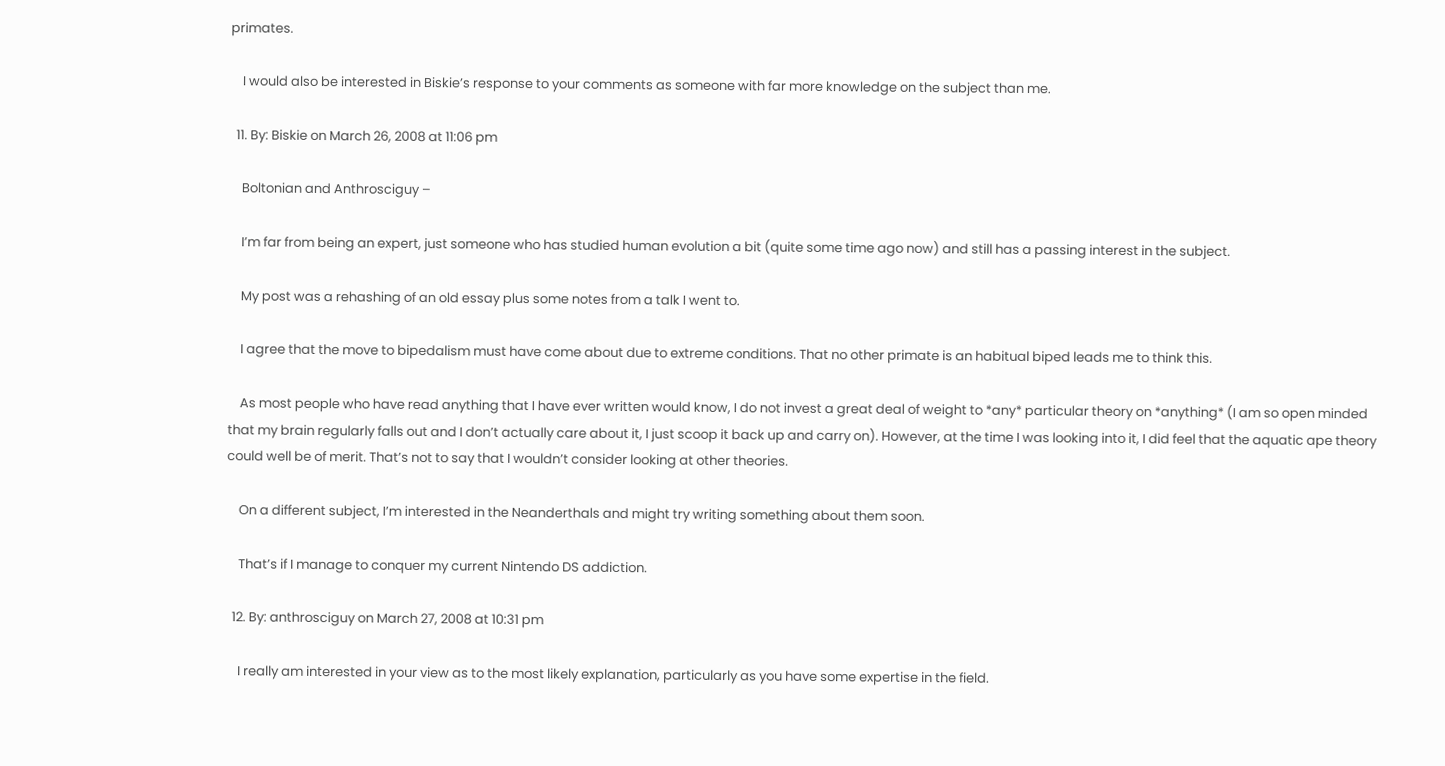primates.

    I would also be interested in Biskie’s response to your comments as someone with far more knowledge on the subject than me.

  11. By: Biskie on March 26, 2008 at 11:06 pm

    Boltonian and Anthrosciguy –

    I’m far from being an expert, just someone who has studied human evolution a bit (quite some time ago now) and still has a passing interest in the subject.

    My post was a rehashing of an old essay plus some notes from a talk I went to.

    I agree that the move to bipedalism must have come about due to extreme conditions. That no other primate is an habitual biped leads me to think this.

    As most people who have read anything that I have ever written would know, I do not invest a great deal of weight to *any* particular theory on *anything* (I am so open minded that my brain regularly falls out and I don’t actually care about it, I just scoop it back up and carry on). However, at the time I was looking into it, I did feel that the aquatic ape theory could well be of merit. That’s not to say that I wouldn’t consider looking at other theories.

    On a different subject, I’m interested in the Neanderthals and might try writing something about them soon.

    That’s if I manage to conquer my current Nintendo DS addiction.

  12. By: anthrosciguy on March 27, 2008 at 10:31 pm

    I really am interested in your view as to the most likely explanation, particularly as you have some expertise in the field.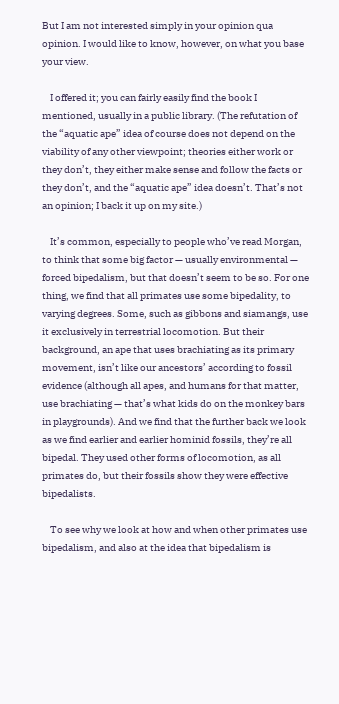But I am not interested simply in your opinion qua opinion. I would like to know, however, on what you base your view.

    I offered it; you can fairly easily find the book I mentioned, usually in a public library. (The refutation of the “aquatic ape” idea of course does not depend on the viability of any other viewpoint; theories either work or they don’t, they either make sense and follow the facts or they don’t, and the “aquatic ape” idea doesn’t. That’s not an opinion; I back it up on my site.)

    It’s common, especially to people who’ve read Morgan, to think that some big factor — usually environmental — forced bipedalism, but that doesn’t seem to be so. For one thing, we find that all primates use some bipedality, to varying degrees. Some, such as gibbons and siamangs, use it exclusively in terrestrial locomotion. But their background, an ape that uses brachiating as its primary movement, isn’t like our ancestors’ according to fossil evidence (although all apes, and humans for that matter, use brachiating — that’s what kids do on the monkey bars in playgrounds). And we find that the further back we look as we find earlier and earlier hominid fossils, they’re all bipedal. They used other forms of locomotion, as all primates do, but their fossils show they were effective bipedalists.

    To see why we look at how and when other primates use bipedalism, and also at the idea that bipedalism is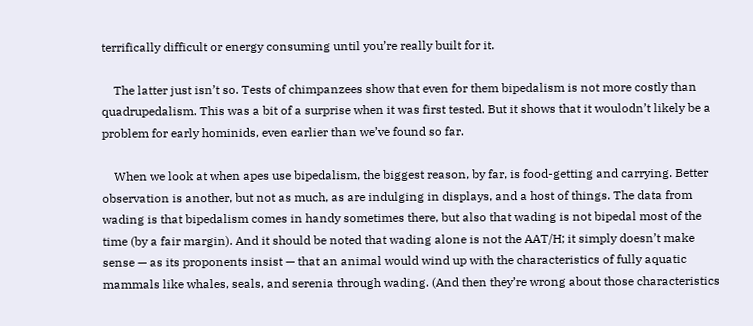terrifically difficult or energy consuming until you’re really built for it.

    The latter just isn’t so. Tests of chimpanzees show that even for them bipedalism is not more costly than quadrupedalism. This was a bit of a surprise when it was first tested. But it shows that it woulodn’t likely be a problem for early hominids, even earlier than we’ve found so far.

    When we look at when apes use bipedalism, the biggest reason, by far, is food-getting and carrying. Better observation is another, but not as much, as are indulging in displays, and a host of things. The data from wading is that bipedalism comes in handy sometimes there, but also that wading is not bipedal most of the time (by a fair margin). And it should be noted that wading alone is not the AAT/H; it simply doesn’t make sense — as its proponents insist — that an animal would wind up with the characteristics of fully aquatic mammals like whales, seals, and serenia through wading. (And then they’re wrong about those characteristics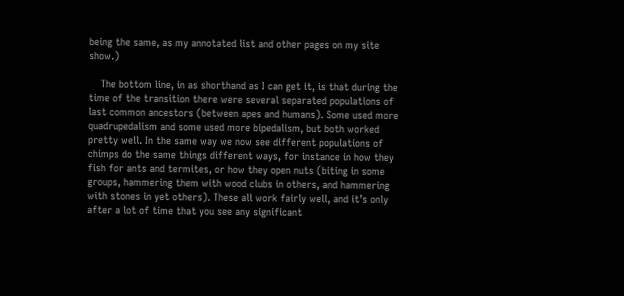being the same, as my annotated list and other pages on my site show.)

    The bottom line, in as shorthand as I can get it, is that during the time of the transition there were several separated populations of last common ancestors (between apes and humans). Some used more quadrupedalism and some used more bipedalism, but both worked pretty well. In the same way we now see different populations of chimps do the same things different ways, for instance in how they fish for ants and termites, or how they open nuts (biting in some groups, hammering them with wood clubs in others, and hammering with stones in yet others). These all work fairly well, and it’s only after a lot of time that you see any significant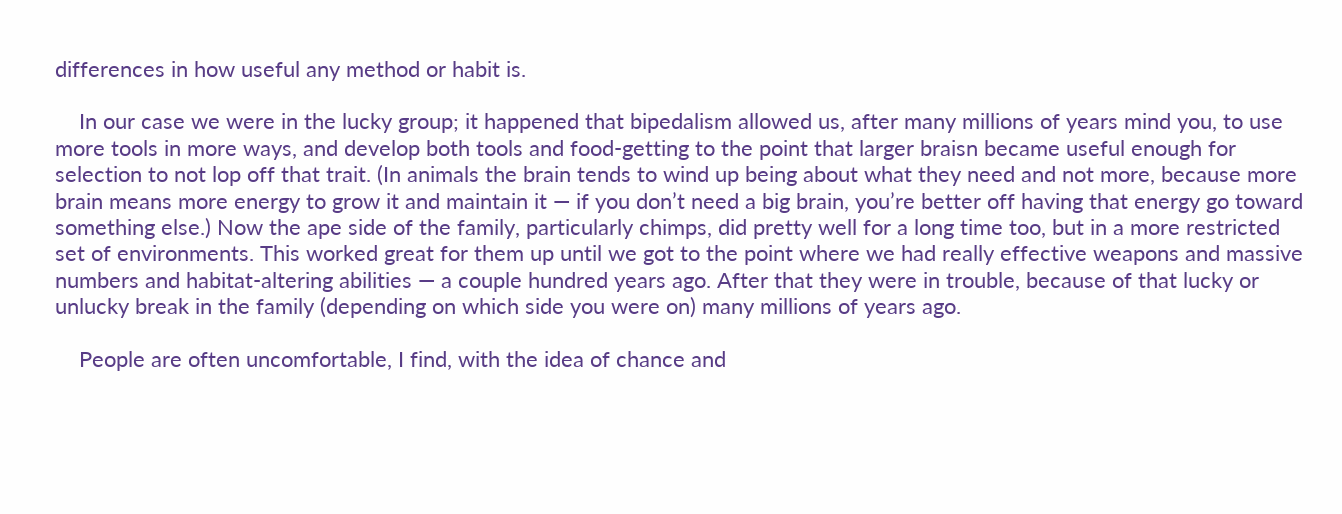differences in how useful any method or habit is.

    In our case we were in the lucky group; it happened that bipedalism allowed us, after many millions of years mind you, to use more tools in more ways, and develop both tools and food-getting to the point that larger braisn became useful enough for selection to not lop off that trait. (In animals the brain tends to wind up being about what they need and not more, because more brain means more energy to grow it and maintain it — if you don’t need a big brain, you’re better off having that energy go toward something else.) Now the ape side of the family, particularly chimps, did pretty well for a long time too, but in a more restricted set of environments. This worked great for them up until we got to the point where we had really effective weapons and massive numbers and habitat-altering abilities — a couple hundred years ago. After that they were in trouble, because of that lucky or unlucky break in the family (depending on which side you were on) many millions of years ago.

    People are often uncomfortable, I find, with the idea of chance and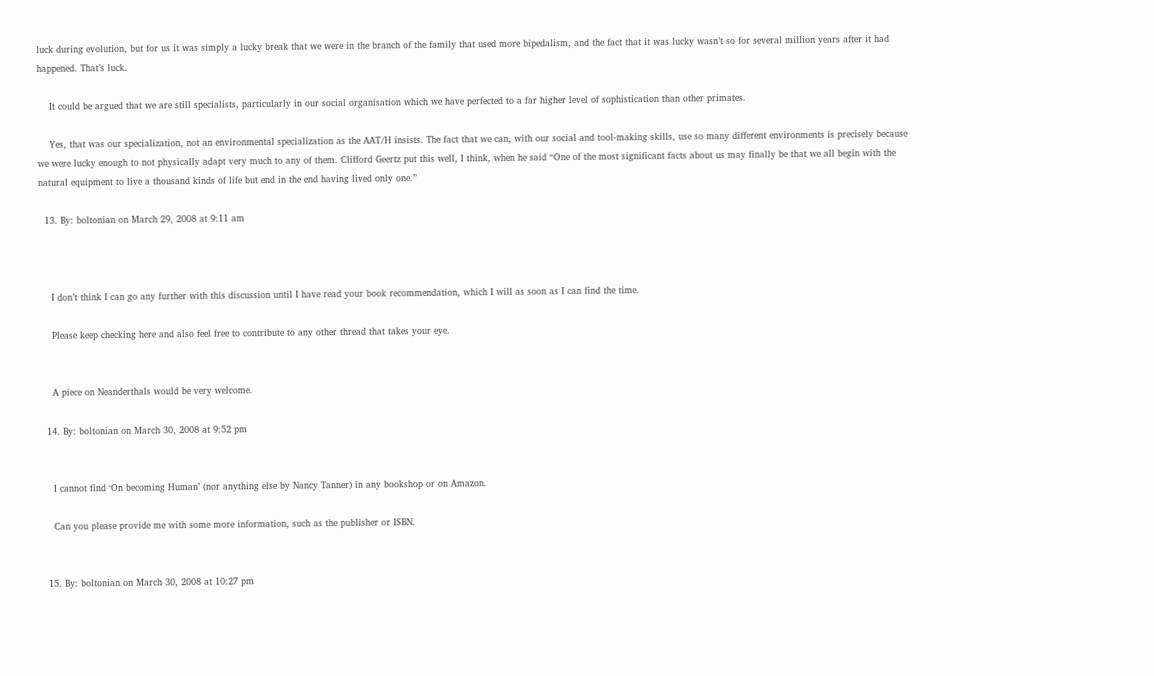luck during evolution, but for us it was simply a lucky break that we were in the branch of the family that used more bipedalism, and the fact that it was lucky wasn’t so for several million years after it had happened. That’s luck.

    It could be argued that we are still specialists, particularly in our social organisation which we have perfected to a far higher level of sophistication than other primates.

    Yes, that was our specialization, not an environmental specialization as the AAT/H insists. The fact that we can, with our social and tool-making skills, use so many different environments is precisely because we were lucky enough to not physically adapt very much to any of them. Clifford Geertz put this well, I think, when he said “One of the most significant facts about us may finally be that we all begin with the natural equipment to live a thousand kinds of life but end in the end having lived only one.”

  13. By: boltonian on March 29, 2008 at 9:11 am



    I don’t think I can go any further with this discussion until I have read your book recommendation, which I will as soon as I can find the time.

    Please keep checking here and also feel free to contribute to any other thread that takes your eye.


    A piece on Neanderthals would be very welcome.

  14. By: boltonian on March 30, 2008 at 9:52 pm


    I cannot find ‘On becoming Human’ (nor anything else by Nancy Tanner) in any bookshop or on Amazon.

    Can you please provide me with some more information, such as the publisher or ISBN.


  15. By: boltonian on March 30, 2008 at 10:27 pm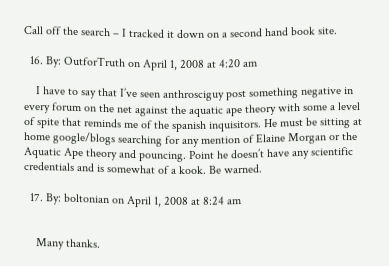Call off the search – I tracked it down on a second hand book site.

  16. By: OutforTruth on April 1, 2008 at 4:20 am

    I have to say that I’ve seen anthrosciguy post something negative in every forum on the net against the aquatic ape theory with some a level of spite that reminds me of the spanish inquisitors. He must be sitting at home google/blogs searching for any mention of Elaine Morgan or the Aquatic Ape theory and pouncing. Point he doesn’t have any scientific credentials and is somewhat of a kook. Be warned.

  17. By: boltonian on April 1, 2008 at 8:24 am


    Many thanks.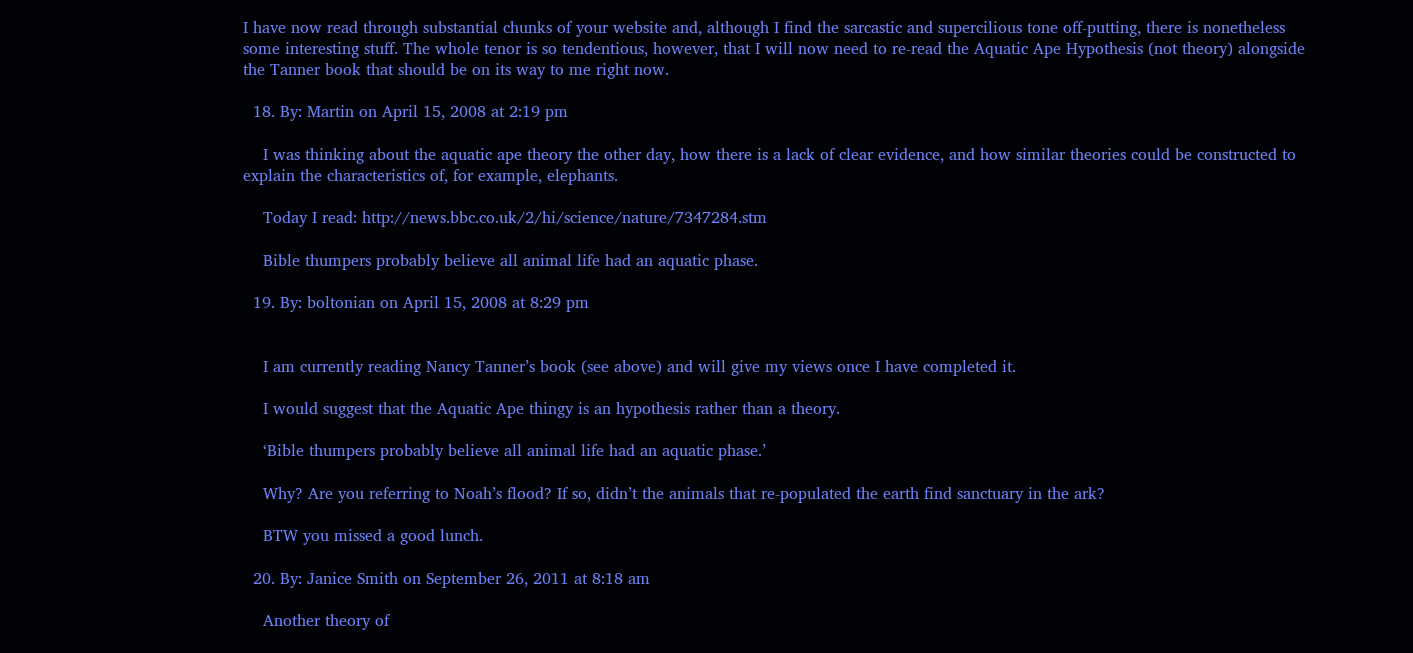I have now read through substantial chunks of your website and, although I find the sarcastic and supercilious tone off-putting, there is nonetheless some interesting stuff. The whole tenor is so tendentious, however, that I will now need to re-read the Aquatic Ape Hypothesis (not theory) alongside the Tanner book that should be on its way to me right now.

  18. By: Martin on April 15, 2008 at 2:19 pm

    I was thinking about the aquatic ape theory the other day, how there is a lack of clear evidence, and how similar theories could be constructed to explain the characteristics of, for example, elephants.

    Today I read: http://news.bbc.co.uk/2/hi/science/nature/7347284.stm

    Bible thumpers probably believe all animal life had an aquatic phase.

  19. By: boltonian on April 15, 2008 at 8:29 pm


    I am currently reading Nancy Tanner’s book (see above) and will give my views once I have completed it.

    I would suggest that the Aquatic Ape thingy is an hypothesis rather than a theory.

    ‘Bible thumpers probably believe all animal life had an aquatic phase.’

    Why? Are you referring to Noah’s flood? If so, didn’t the animals that re-populated the earth find sanctuary in the ark?

    BTW you missed a good lunch.

  20. By: Janice Smith on September 26, 2011 at 8:18 am

    Another theory of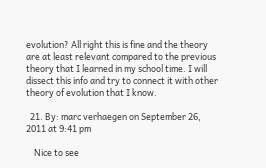evolution? All right this is fine and the theory are at least relevant compared to the previous theory that I learned in my school time. I will dissect this info and try to connect it with other theory of evolution that I know.

  21. By: marc verhaegen on September 26, 2011 at 9:41 pm

    Nice to see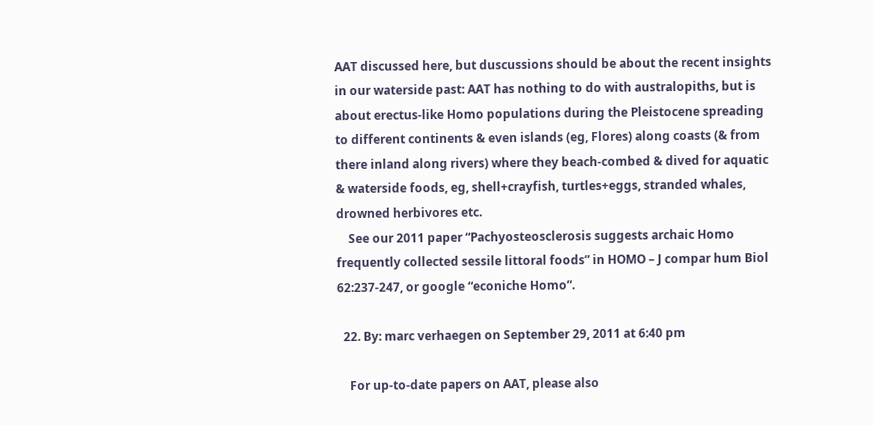AAT discussed here, but duscussions should be about the recent insights in our waterside past: AAT has nothing to do with australopiths, but is about erectus-like Homo populations during the Pleistocene spreading to different continents & even islands (eg, Flores) along coasts (& from there inland along rivers) where they beach-combed & dived for aquatic & waterside foods, eg, shell+crayfish, turtles+eggs, stranded whales, drowned herbivores etc.
    See our 2011 paper “Pachyosteosclerosis suggests archaic Homo frequently collected sessile littoral foods” in HOMO – J compar hum Biol 62:237-247, or google “econiche Homo”.

  22. By: marc verhaegen on September 29, 2011 at 6:40 pm

    For up-to-date papers on AAT, please also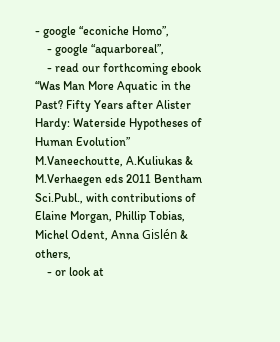- google “econiche Homo”,
    - google “aquarboreal”,
    - read our forthcoming ebook “Was Man More Aquatic in the Past? Fifty Years after Alister Hardy: Waterside Hypotheses of Human Evolution” M.Vaneechoutte, A.Kuliukas & M.Verhaegen eds 2011 Bentham Sci.Publ., with contributions of Elaine Morgan, Phillip Tobias, Michel Odent, Anna Gislén & others,
    - or look at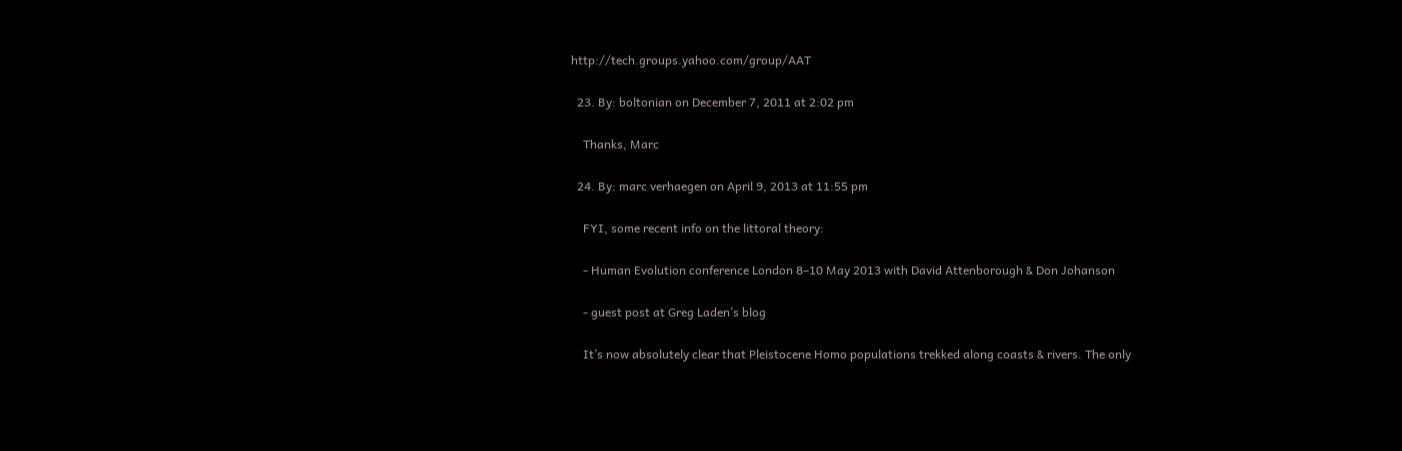http://tech.groups.yahoo.com/group/AAT

  23. By: boltonian on December 7, 2011 at 2:02 pm

    Thanks, Marc

  24. By: marc verhaegen on April 9, 2013 at 11:55 pm

    FYI, some recent info on the littoral theory:

    - Human Evolution conference London 8–10 May 2013 with David Attenborough & Don Johanson

    - guest post at Greg Laden’s blog

    It’s now absolutely clear that Pleistocene Homo populations trekked along coasts & rivers. The only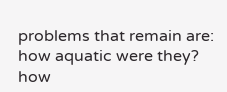problems that remain are: how aquatic were they? how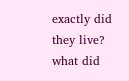exactly did they live? what did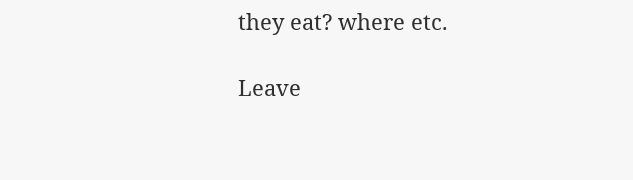they eat? where etc.

Leave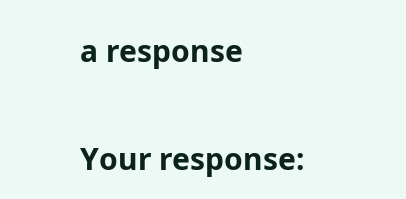a response

Your response: